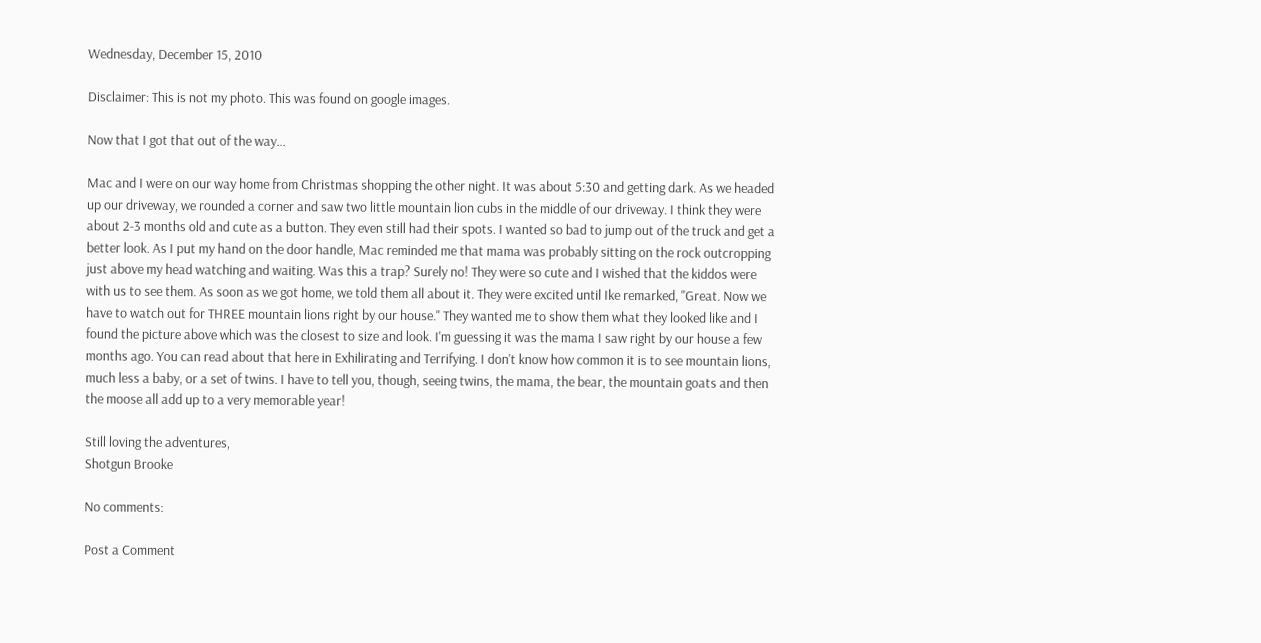Wednesday, December 15, 2010

Disclaimer: This is not my photo. This was found on google images.

Now that I got that out of the way...

Mac and I were on our way home from Christmas shopping the other night. It was about 5:30 and getting dark. As we headed up our driveway, we rounded a corner and saw two little mountain lion cubs in the middle of our driveway. I think they were about 2-3 months old and cute as a button. They even still had their spots. I wanted so bad to jump out of the truck and get a better look. As I put my hand on the door handle, Mac reminded me that mama was probably sitting on the rock outcropping just above my head watching and waiting. Was this a trap? Surely no! They were so cute and I wished that the kiddos were with us to see them. As soon as we got home, we told them all about it. They were excited until Ike remarked, "Great. Now we have to watch out for THREE mountain lions right by our house." They wanted me to show them what they looked like and I found the picture above which was the closest to size and look. I'm guessing it was the mama I saw right by our house a few months ago. You can read about that here in Exhilirating and Terrifying. I don't know how common it is to see mountain lions, much less a baby, or a set of twins. I have to tell you, though, seeing twins, the mama, the bear, the mountain goats and then the moose all add up to a very memorable year!

Still loving the adventures,
Shotgun Brooke

No comments:

Post a Comment